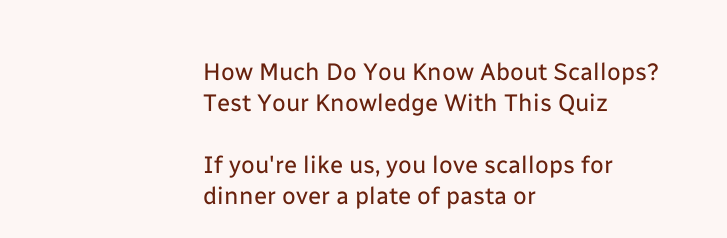How Much Do You Know About Scallops? Test Your Knowledge With This Quiz

If you're like us, you love scallops for dinner over a plate of pasta or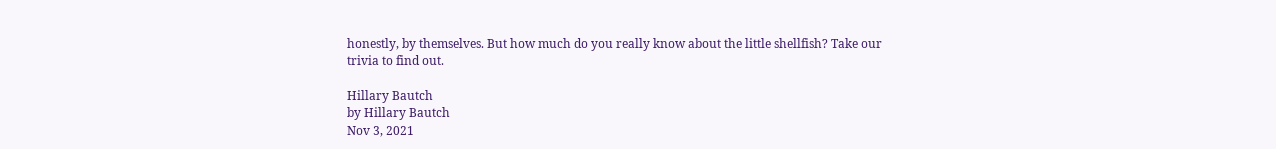honestly, by themselves. But how much do you really know about the little shellfish? Take our trivia to find out.

Hillary Bautch
by Hillary Bautch
Nov 3, 2021